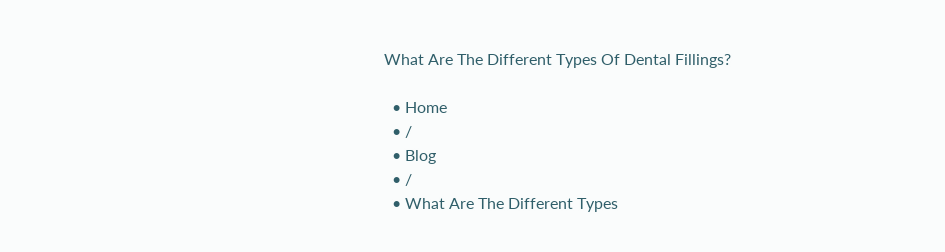What Are The Different Types Of Dental Fillings?

  • Home
  • /
  • Blog
  • /
  • What Are The Different Types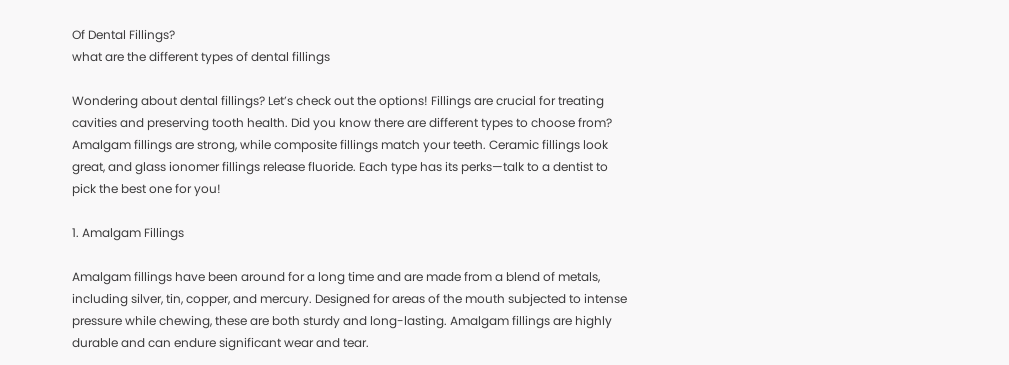Of Dental Fillings?
what are the different types of dental fillings

Wondering about dental fillings? Let’s check out the options! Fillings are crucial for treating cavities and preserving tooth health. Did you know there are different types to choose from? Amalgam fillings are strong, while composite fillings match your teeth. Ceramic fillings look great, and glass ionomer fillings release fluoride. Each type has its perks—talk to a dentist to pick the best one for you!

1. Amalgam Fillings

Amalgam fillings have been around for a long time and are made from a blend of metals, including silver, tin, copper, and mercury. Designed for areas of the mouth subjected to intense pressure while chewing, these are both sturdy and long-lasting. Amalgam fillings are highly durable and can endure significant wear and tear.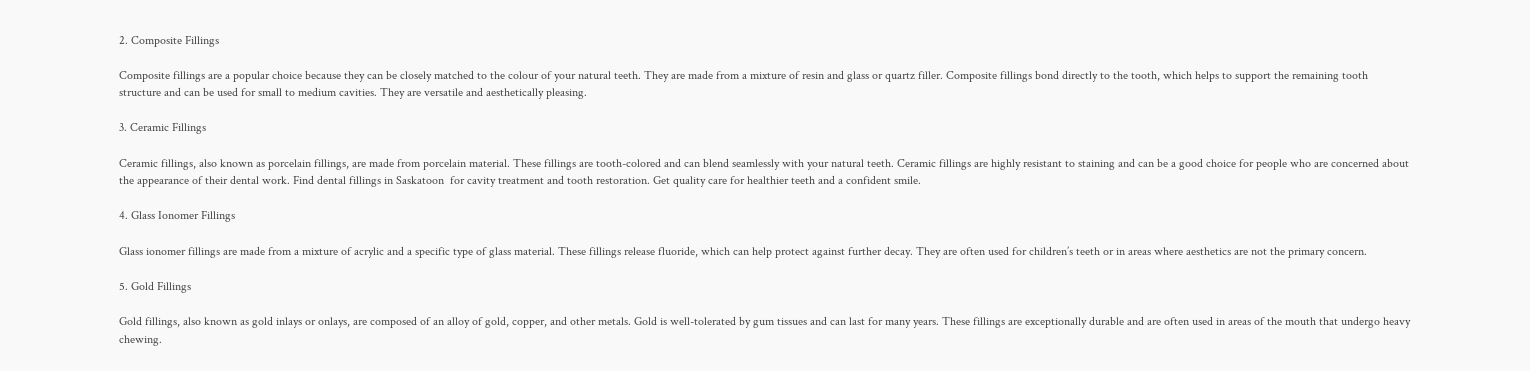2. Composite Fillings

Composite fillings are a popular choice because they can be closely matched to the colour of your natural teeth. They are made from a mixture of resin and glass or quartz filler. Composite fillings bond directly to the tooth, which helps to support the remaining tooth structure and can be used for small to medium cavities. They are versatile and aesthetically pleasing.

3. Ceramic Fillings

Ceramic fillings, also known as porcelain fillings, are made from porcelain material. These fillings are tooth-colored and can blend seamlessly with your natural teeth. Ceramic fillings are highly resistant to staining and can be a good choice for people who are concerned about the appearance of their dental work. Find dental fillings in Saskatoon  for cavity treatment and tooth restoration. Get quality care for healthier teeth and a confident smile.

4. Glass Ionomer Fillings

Glass ionomer fillings are made from a mixture of acrylic and a specific type of glass material. These fillings release fluoride, which can help protect against further decay. They are often used for children’s teeth or in areas where aesthetics are not the primary concern.

5. Gold Fillings

Gold fillings, also known as gold inlays or onlays, are composed of an alloy of gold, copper, and other metals. Gold is well-tolerated by gum tissues and can last for many years. These fillings are exceptionally durable and are often used in areas of the mouth that undergo heavy chewing.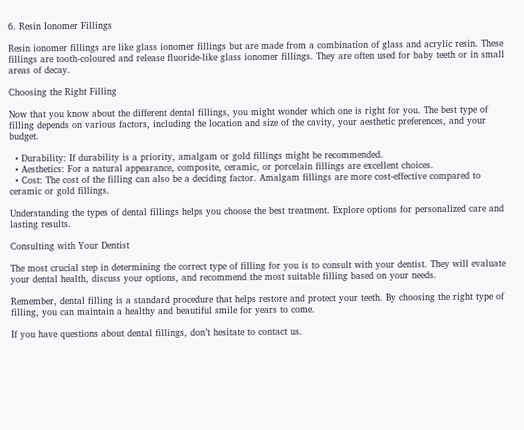6. Resin Ionomer Fillings

Resin ionomer fillings are like glass ionomer fillings but are made from a combination of glass and acrylic resin. These fillings are tooth-coloured and release fluoride-like glass ionomer fillings. They are often used for baby teeth or in small areas of decay.

Choosing the Right Filling

Now that you know about the different dental fillings, you might wonder which one is right for you. The best type of filling depends on various factors, including the location and size of the cavity, your aesthetic preferences, and your budget.

  • Durability: If durability is a priority, amalgam or gold fillings might be recommended.
  • Aesthetics: For a natural appearance, composite, ceramic, or porcelain fillings are excellent choices.
  • Cost: The cost of the filling can also be a deciding factor. Amalgam fillings are more cost-effective compared to ceramic or gold fillings.

Understanding the types of dental fillings helps you choose the best treatment. Explore options for personalized care and lasting results.

Consulting with Your Dentist

The most crucial step in determining the correct type of filling for you is to consult with your dentist. They will evaluate your dental health, discuss your options, and recommend the most suitable filling based on your needs.

Remember, dental filling is a standard procedure that helps restore and protect your teeth. By choosing the right type of filling, you can maintain a healthy and beautiful smile for years to come.

If you have questions about dental fillings, don’t hesitate to contact us.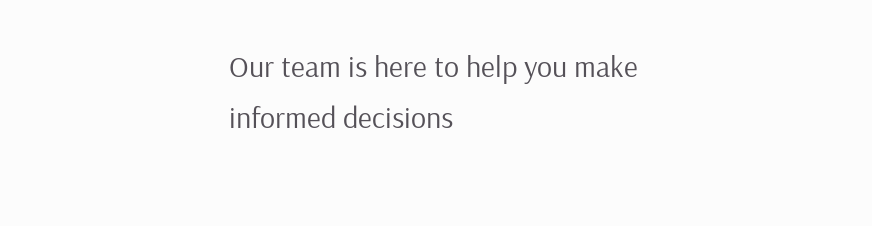Our team is here to help you make informed decisions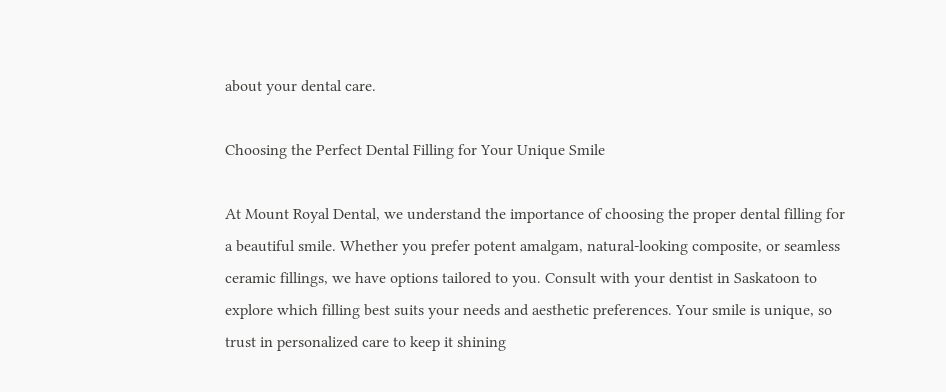about your dental care.

Choosing the Perfect Dental Filling for Your Unique Smile

At Mount Royal Dental, we understand the importance of choosing the proper dental filling for a beautiful smile. Whether you prefer potent amalgam, natural-looking composite, or seamless ceramic fillings, we have options tailored to you. Consult with your dentist in Saskatoon to explore which filling best suits your needs and aesthetic preferences. Your smile is unique, so trust in personalized care to keep it shining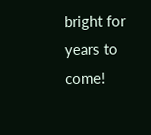bright for years to come!